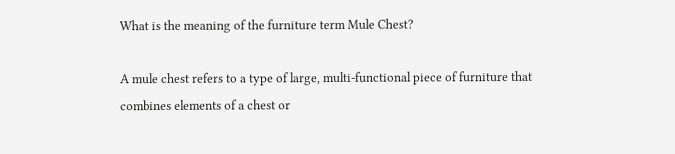What is the meaning of the furniture term Mule Chest?

A mule chest refers to a type of large, multi-functional piece of furniture that combines elements of a chest or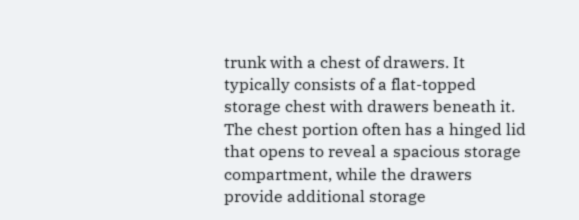trunk with a chest of drawers. It typically consists of a flat-topped storage chest with drawers beneath it. The chest portion often has a hinged lid that opens to reveal a spacious storage compartment, while the drawers provide additional storage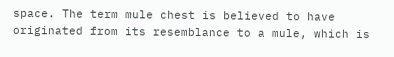space. The term mule chest is believed to have originated from its resemblance to a mule, which is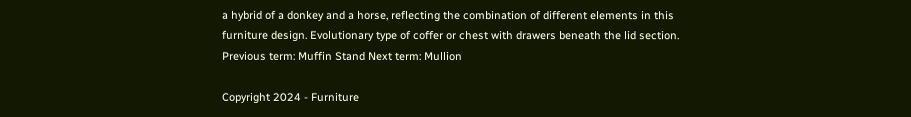a hybrid of a donkey and a horse, reflecting the combination of different elements in this furniture design. Evolutionary type of coffer or chest with drawers beneath the lid section.
Previous term: Muffin Stand Next term: Mullion

Copyright 2024 - Furniture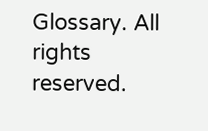Glossary. All rights reserved.